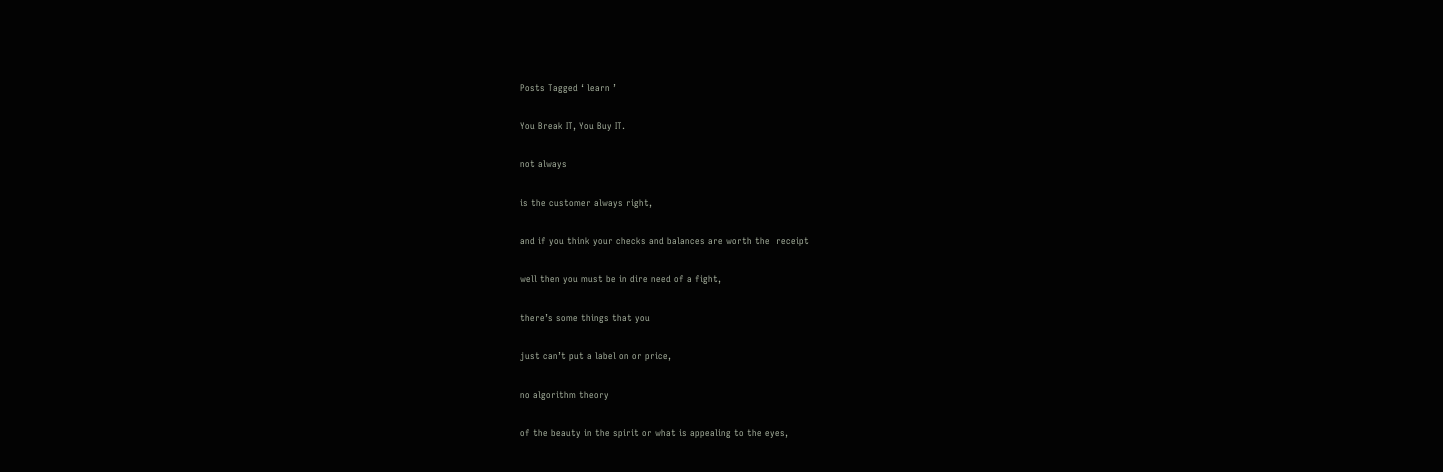Posts Tagged ‘ learn ’

You Break IT, You Buy IT.

not always

is the customer always right,

and if you think your checks and balances are worth the  receipt

well then you must be in dire need of a fight,

there’s some things that you

just can’t put a label on or price,

no algorithm theory

of the beauty in the spirit or what is appealing to the eyes,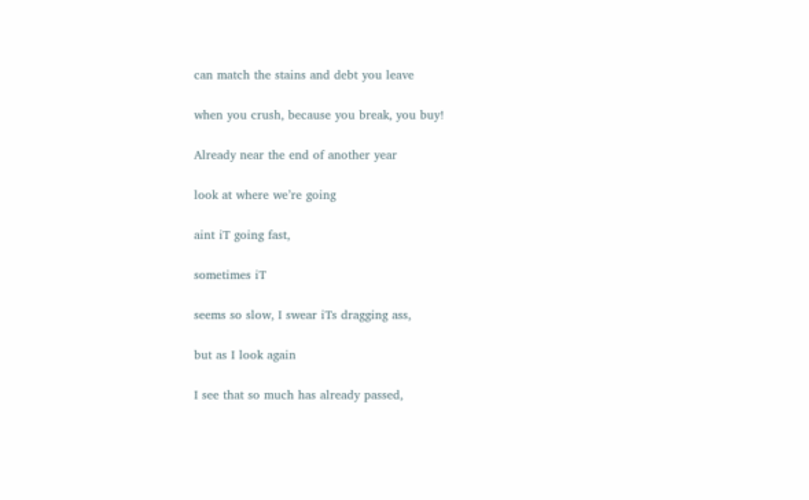can match the stains and debt you leave

when you crush, because you break, you buy!

Already near the end of another year

look at where we’re going

aint iT going fast,

sometimes iT

seems so slow, I swear iTs dragging ass,

but as I look again

I see that so much has already passed,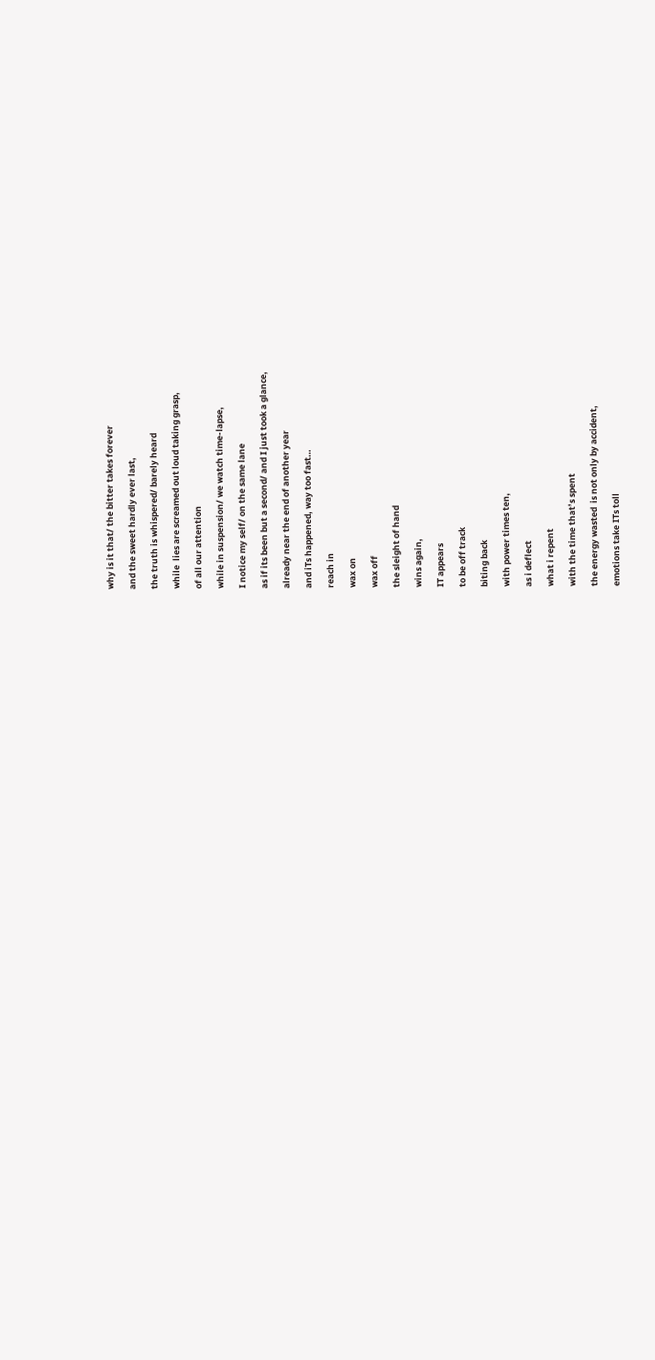why is it that/ the bitter takes forever

and the sweet hardly ever last,

the truth is whispered/ barely heard

while  lies are screamed out loud taking grasp,

of all our attention

while in suspension/ we watch time-lapse,

I notice my self/ on the same lane

as if its been but a second/ and I just took a glance,

already near the end of another year

and iTs happened, way too fast…

reach in

wax on

wax off

the sleight of hand

wins again,

IT appears

to be off track

biting back

with power times ten,

as i deflect

what i repent

with the time that’s spent

the energy wasted  is not only by accident,

emotions take ITs toll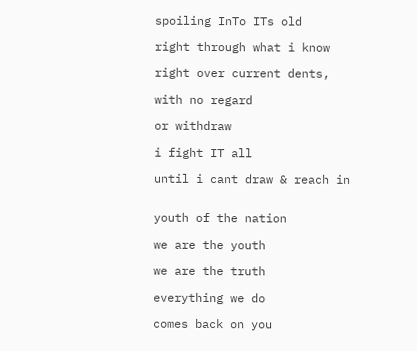spoiling InTo ITs old

right through what i know

right over current dents,

with no regard

or withdraw

i fight IT all

until i cant draw & reach in


youth of the nation

we are the youth

we are the truth

everything we do

comes back on you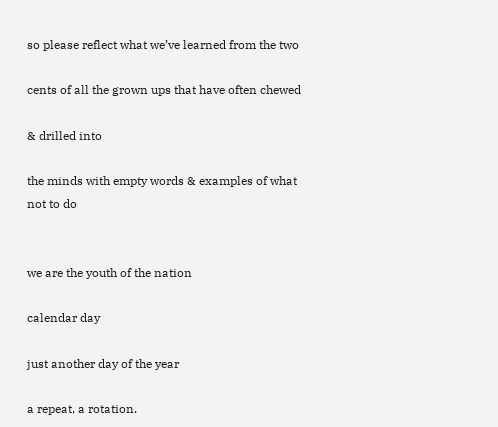so please reflect what we’ve learned from the two

cents of all the grown ups that have often chewed

& drilled into

the minds with empty words & examples of what not to do


we are the youth of the nation

calendar day

just another day of the year

a repeat, a rotation.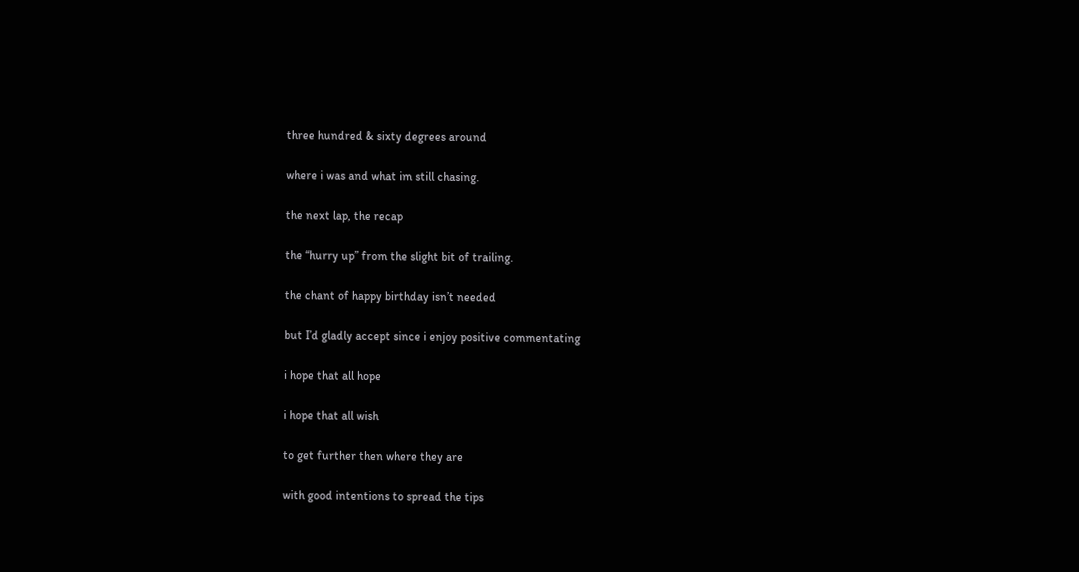three hundred & sixty degrees around

where i was and what im still chasing.

the next lap, the recap

the “hurry up” from the slight bit of trailing.

the chant of happy birthday isn’t needed

but I’d gladly accept since i enjoy positive commentating

i hope that all hope

i hope that all wish

to get further then where they are

with good intentions to spread the tips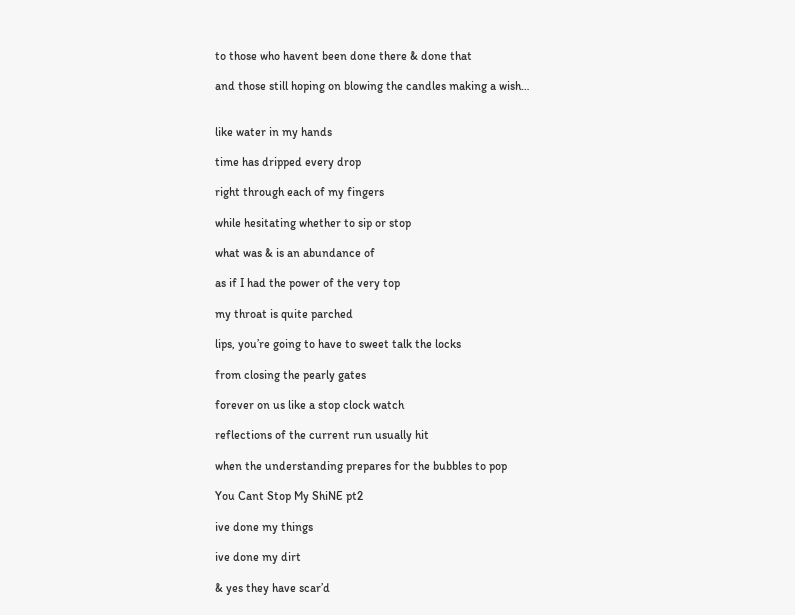to those who havent been done there & done that

and those still hoping on blowing the candles making a wish…


like water in my hands

time has dripped every drop

right through each of my fingers

while hesitating whether to sip or stop

what was & is an abundance of

as if I had the power of the very top

my throat is quite parched

lips, you’re going to have to sweet talk the locks

from closing the pearly gates

forever on us like a stop clock watch

reflections of the current run usually hit

when the understanding prepares for the bubbles to pop

You Cant Stop My ShiNE pt2

ive done my things

ive done my dirt

& yes they have scar’d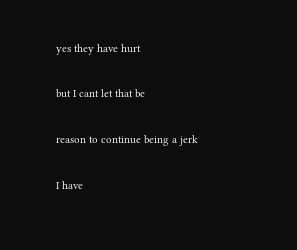yes they have hurt

but I cant let that be

reason to continue being a jerk

I have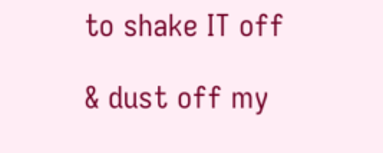to shake IT off

& dust off my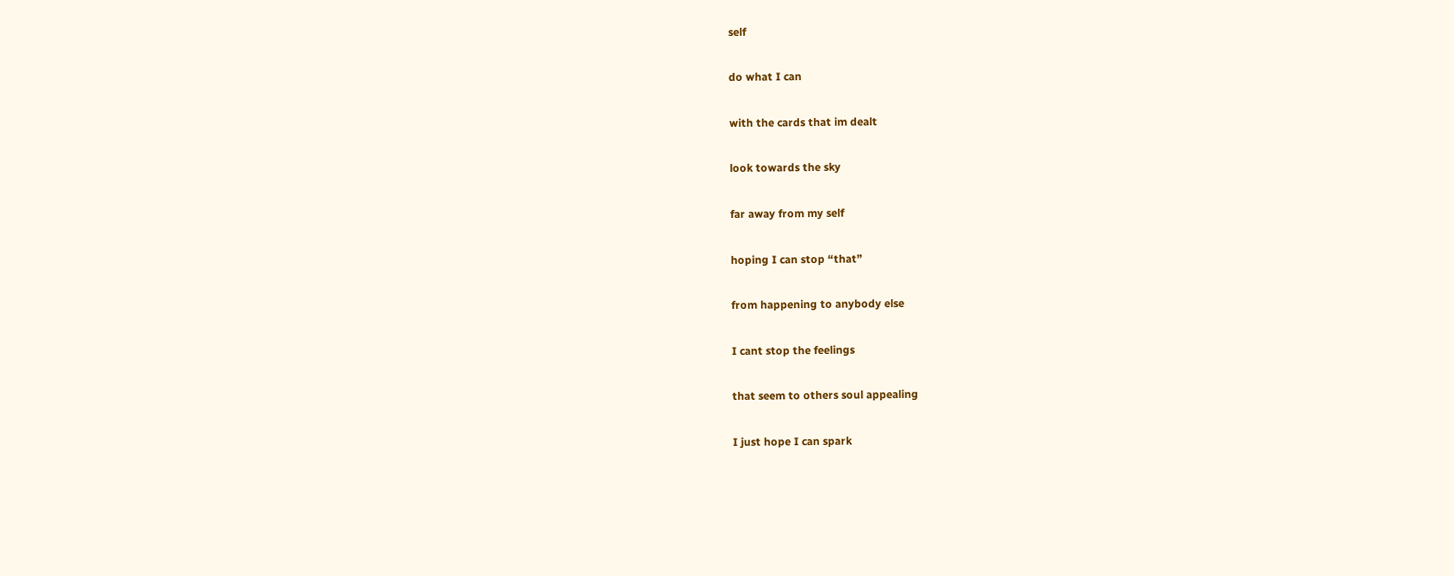self

do what I can

with the cards that im dealt

look towards the sky

far away from my self

hoping I can stop “that”

from happening to anybody else

I cant stop the feelings

that seem to others soul appealing

I just hope I can spark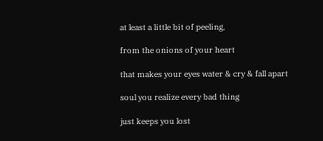at least a little bit of peeling,

from the onions of your heart

that makes your eyes water & cry & fall apart

soul you realize every bad thing

just keeps you lost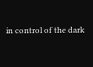in control of the dark